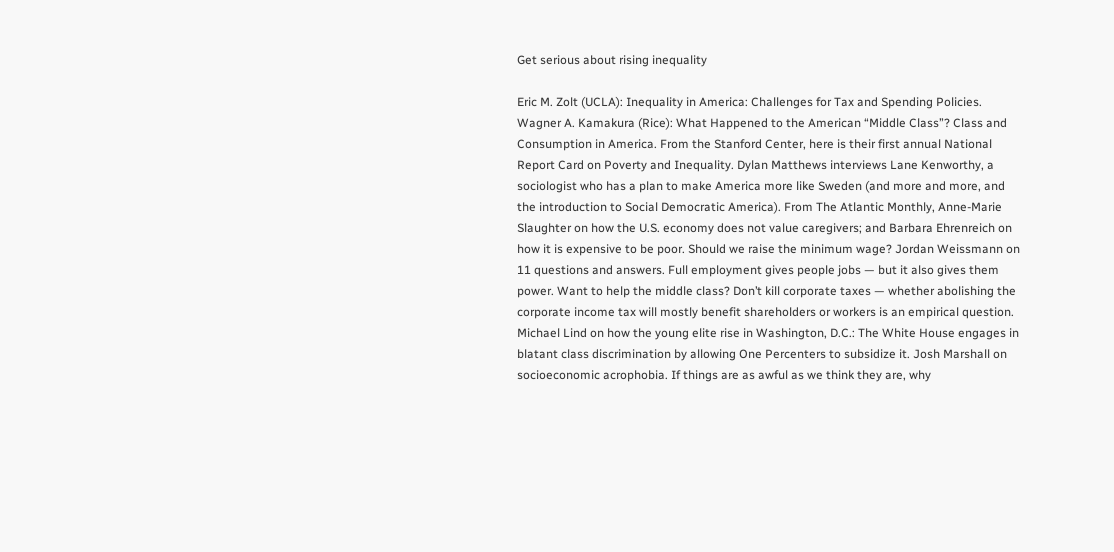Get serious about rising inequality

Eric M. Zolt (UCLA): Inequality in America: Challenges for Tax and Spending Policies. Wagner A. Kamakura (Rice): What Happened to the American “Middle Class”? Class and Consumption in America. From the Stanford Center, here is their first annual National Report Card on Poverty and Inequality. Dylan Matthews interviews Lane Kenworthy, a sociologist who has a plan to make America more like Sweden (and more and more, and the introduction to Social Democratic America). From The Atlantic Monthly, Anne-Marie Slaughter on how the U.S. economy does not value caregivers; and Barbara Ehrenreich on how it is expensive to be poor. Should we raise the minimum wage? Jordan Weissmann on 11 questions and answers. Full employment gives people jobs — but it also gives them power. Want to help the middle class? Don’t kill corporate taxes — whether abolishing the corporate income tax will mostly benefit shareholders or workers is an empirical question. Michael Lind on how the young elite rise in Washington, D.C.: The White House engages in blatant class discrimination by allowing One Percenters to subsidize it. Josh Marshall on socioeconomic acrophobia. If things are as awful as we think they are, why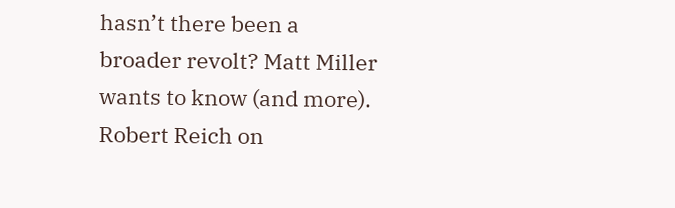hasn’t there been a broader revolt? Matt Miller wants to know (and more). Robert Reich on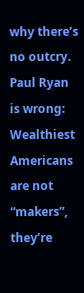why there’s no outcry. Paul Ryan is wrong: Wealthiest Americans are not “makers”, they’re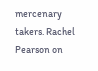mercenary takers. Rachel Pearson on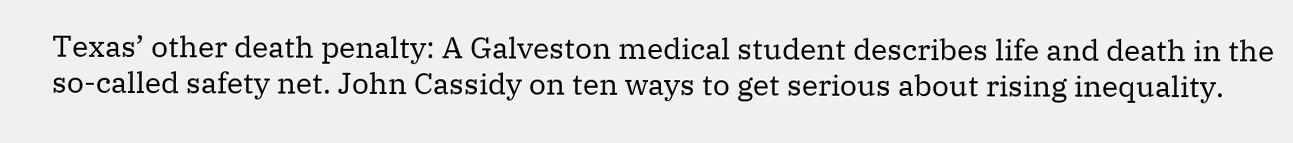Texas’ other death penalty: A Galveston medical student describes life and death in the so-called safety net. John Cassidy on ten ways to get serious about rising inequality.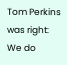Tom Perkins was right: We do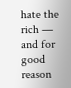hate the rich — and for good reason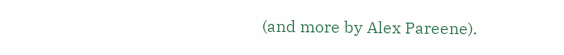(and more by Alex Pareene).